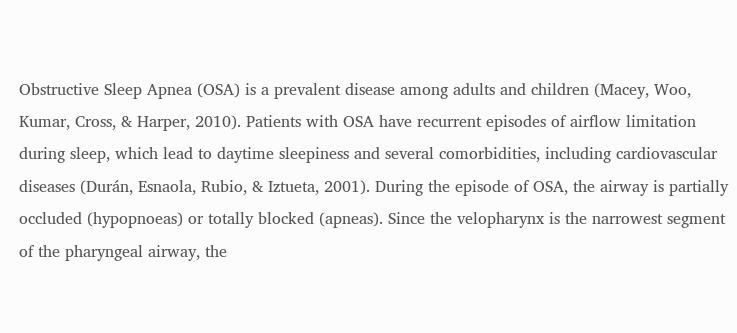Obstructive Sleep Apnea (OSA) is a prevalent disease among adults and children (Macey, Woo, Kumar, Cross, & Harper, 2010). Patients with OSA have recurrent episodes of airflow limitation during sleep, which lead to daytime sleepiness and several comorbidities, including cardiovascular diseases (Durán, Esnaola, Rubio, & Iztueta, 2001). During the episode of OSA, the airway is partially occluded (hypopnoeas) or totally blocked (apneas). Since the velopharynx is the narrowest segment of the pharyngeal airway, the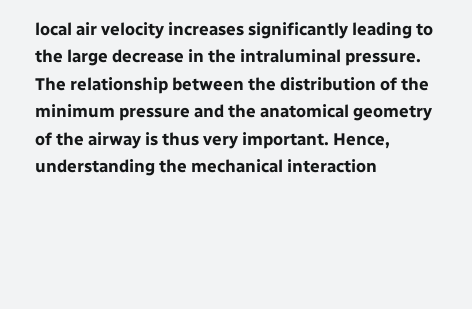local air velocity increases significantly leading to the large decrease in the intraluminal pressure. The relationship between the distribution of the minimum pressure and the anatomical geometry of the airway is thus very important. Hence, understanding the mechanical interaction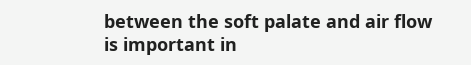between the soft palate and air flow is important in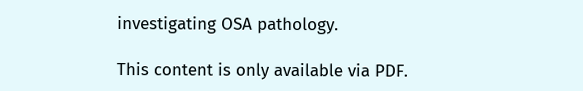investigating OSA pathology.

This content is only available via PDF.